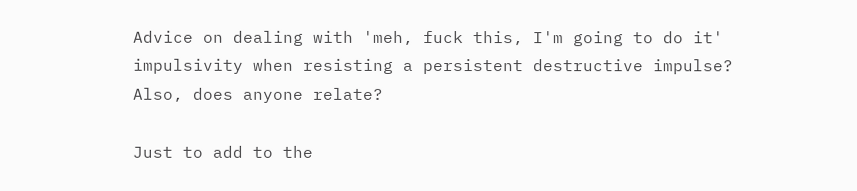Advice on dealing with 'meh, fuck this, I'm going to do it' impulsivity when resisting a persistent destructive impulse? Also, does anyone relate?

Just to add to the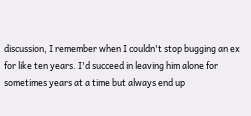discussion, I remember when I couldn't stop bugging an ex for like ten years. I'd succeed in leaving him alone for sometimes years at a time but always end up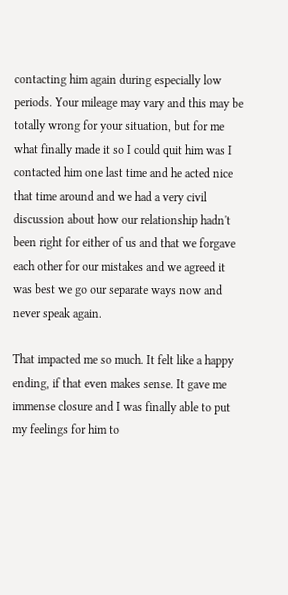contacting him again during especially low periods. Your mileage may vary and this may be totally wrong for your situation, but for me what finally made it so I could quit him was I contacted him one last time and he acted nice that time around and we had a very civil discussion about how our relationship hadn't been right for either of us and that we forgave each other for our mistakes and we agreed it was best we go our separate ways now and never speak again.

That impacted me so much. It felt like a happy ending, if that even makes sense. It gave me immense closure and I was finally able to put my feelings for him to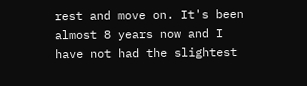rest and move on. It's been almost 8 years now and I have not had the slightest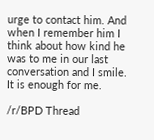urge to contact him. And when I remember him I think about how kind he was to me in our last conversation and I smile. It is enough for me.

/r/BPD Thread